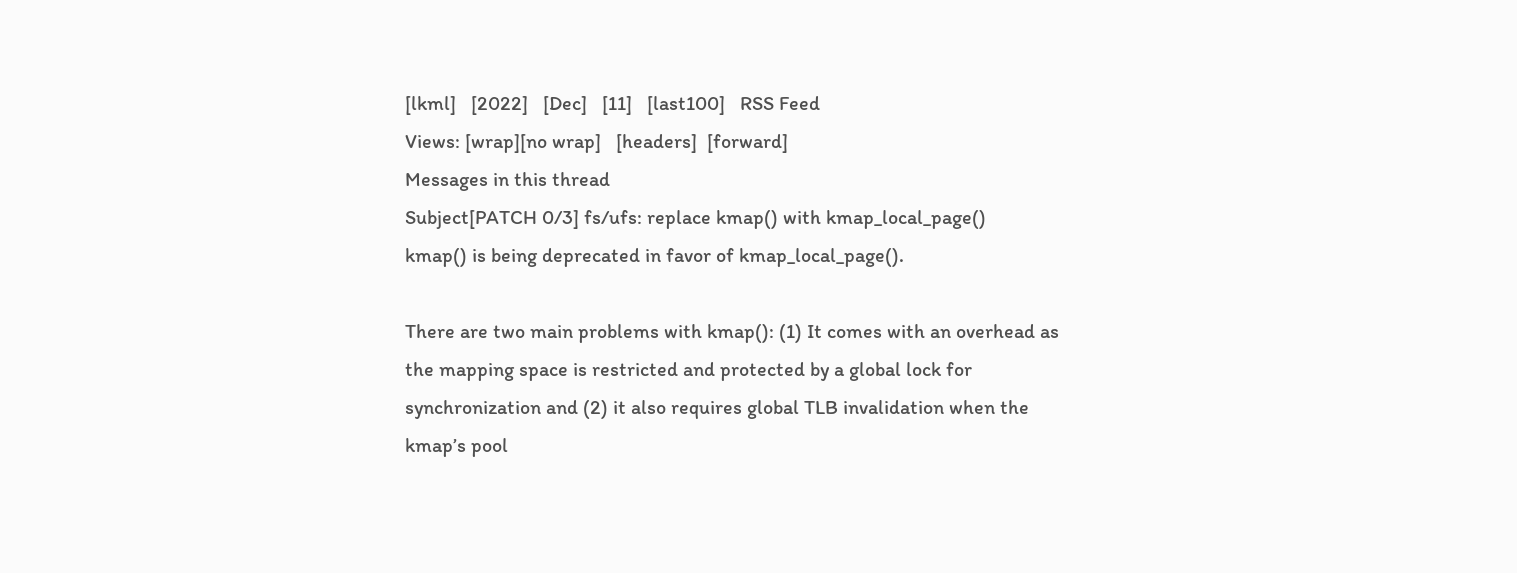[lkml]   [2022]   [Dec]   [11]   [last100]   RSS Feed
Views: [wrap][no wrap]   [headers]  [forward]
Messages in this thread
Subject[PATCH 0/3] fs/ufs: replace kmap() with kmap_local_page()
kmap() is being deprecated in favor of kmap_local_page().

There are two main problems with kmap(): (1) It comes with an overhead as
the mapping space is restricted and protected by a global lock for
synchronization and (2) it also requires global TLB invalidation when the
kmap’s pool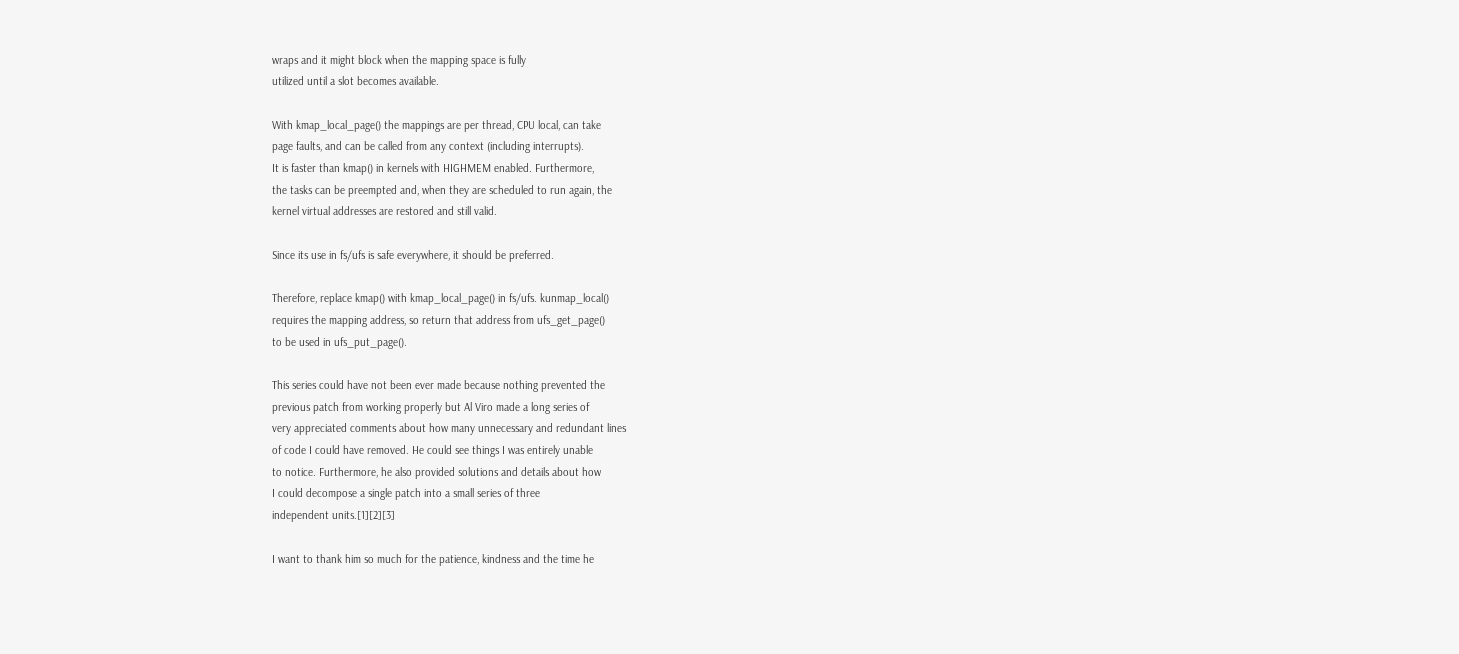wraps and it might block when the mapping space is fully
utilized until a slot becomes available.

With kmap_local_page() the mappings are per thread, CPU local, can take
page faults, and can be called from any context (including interrupts).
It is faster than kmap() in kernels with HIGHMEM enabled. Furthermore,
the tasks can be preempted and, when they are scheduled to run again, the
kernel virtual addresses are restored and still valid.

Since its use in fs/ufs is safe everywhere, it should be preferred.

Therefore, replace kmap() with kmap_local_page() in fs/ufs. kunmap_local()
requires the mapping address, so return that address from ufs_get_page()
to be used in ufs_put_page().

This series could have not been ever made because nothing prevented the
previous patch from working properly but Al Viro made a long series of
very appreciated comments about how many unnecessary and redundant lines
of code I could have removed. He could see things I was entirely unable
to notice. Furthermore, he also provided solutions and details about how
I could decompose a single patch into a small series of three
independent units.[1][2][3]

I want to thank him so much for the patience, kindness and the time he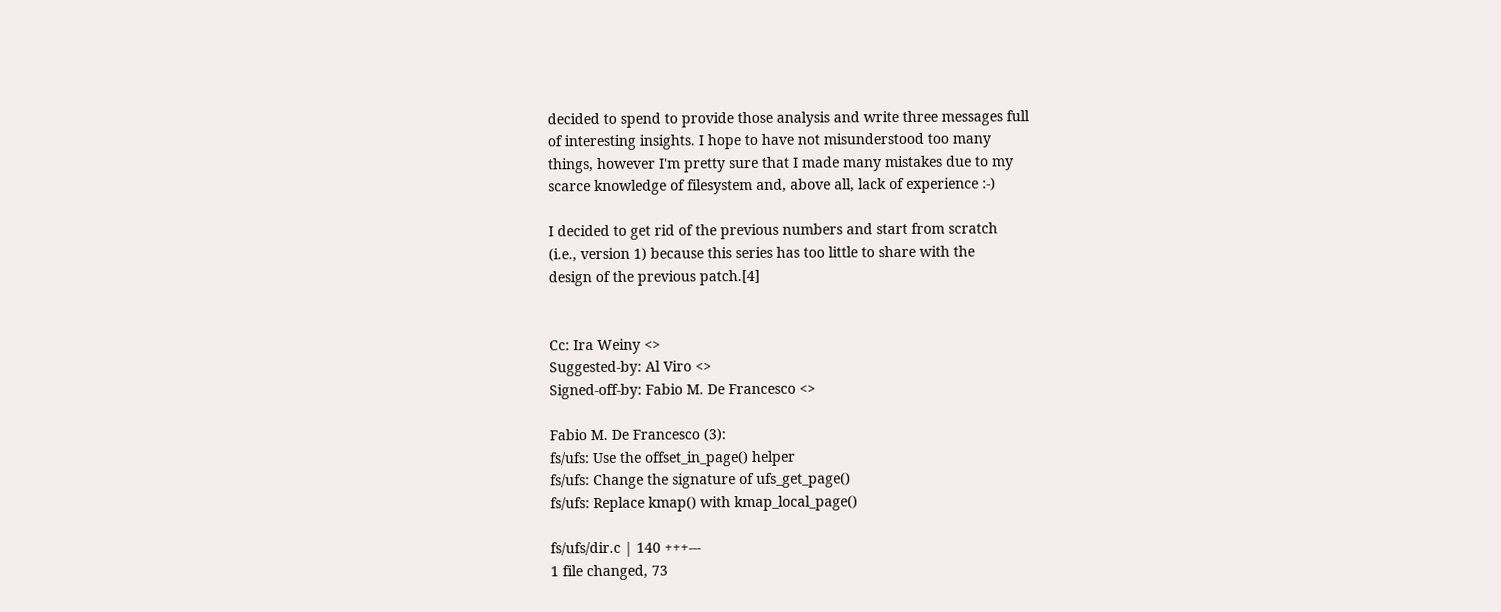decided to spend to provide those analysis and write three messages full
of interesting insights. I hope to have not misunderstood too many
things, however I'm pretty sure that I made many mistakes due to my
scarce knowledge of filesystem and, above all, lack of experience :-)

I decided to get rid of the previous numbers and start from scratch
(i.e., version 1) because this series has too little to share with the
design of the previous patch.[4]


Cc: Ira Weiny <>
Suggested-by: Al Viro <>
Signed-off-by: Fabio M. De Francesco <>

Fabio M. De Francesco (3):
fs/ufs: Use the offset_in_page() helper
fs/ufs: Change the signature of ufs_get_page()
fs/ufs: Replace kmap() with kmap_local_page()

fs/ufs/dir.c | 140 +++---
1 file changed, 73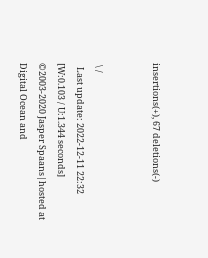insertions(+), 67 deletions(-)


 \ /
  Last update: 2022-12-11 22:32    [W:0.103 / U:1.344 seconds]
©2003-2020 Jasper Spaans|hosted at Digital Ocean and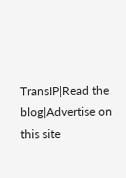TransIP|Read the blog|Advertise on this site